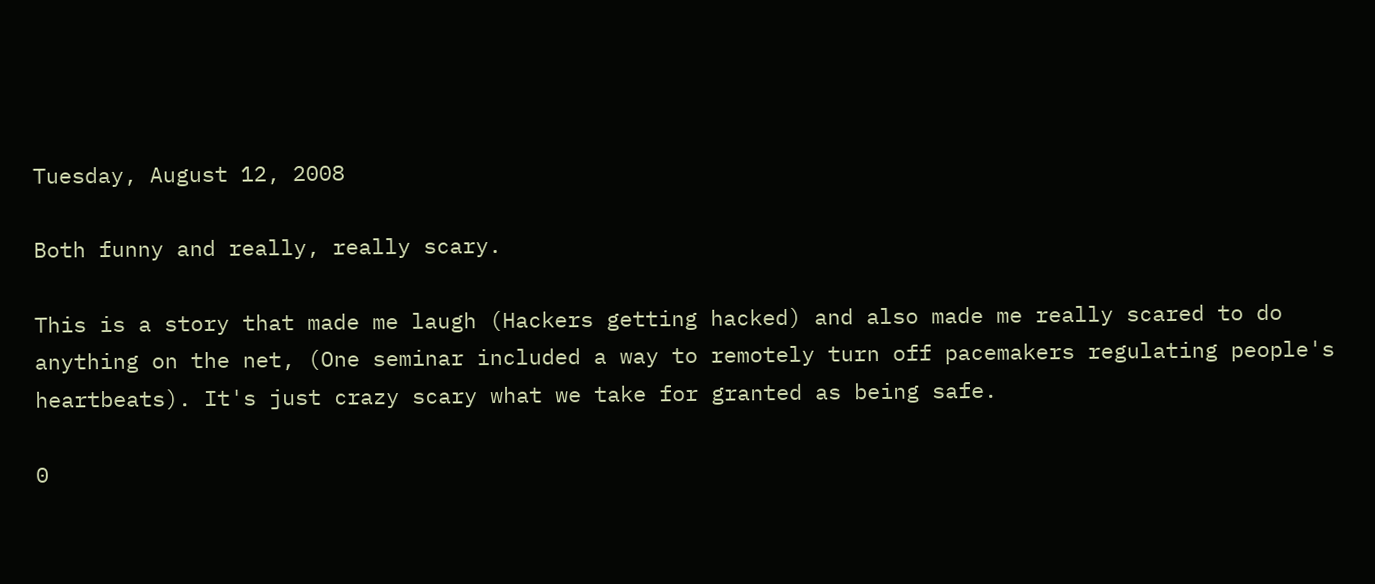Tuesday, August 12, 2008

Both funny and really, really scary.

This is a story that made me laugh (Hackers getting hacked) and also made me really scared to do anything on the net, (One seminar included a way to remotely turn off pacemakers regulating people's heartbeats). It's just crazy scary what we take for granted as being safe.

0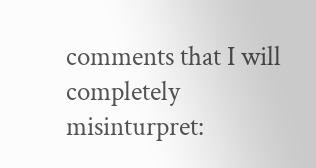comments that I will completely misinturpret: